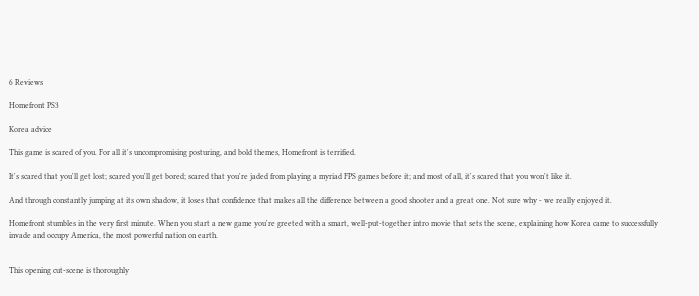6 Reviews

Homefront PS3

Korea advice

This game is scared of you. For all it's uncompromising posturing, and bold themes, Homefront is terrified.

It's scared that you'll get lost; scared you'll get bored; scared that you're jaded from playing a myriad FPS games before it; and most of all, it's scared that you won't like it.

And through constantly jumping at its own shadow, it loses that confidence that makes all the difference between a good shooter and a great one. Not sure why - we really enjoyed it.

Homefront stumbles in the very first minute. When you start a new game you're greeted with a smart, well-put-together intro movie that sets the scene, explaining how Korea came to successfully invade and occupy America, the most powerful nation on earth.


This opening cut-scene is thoroughly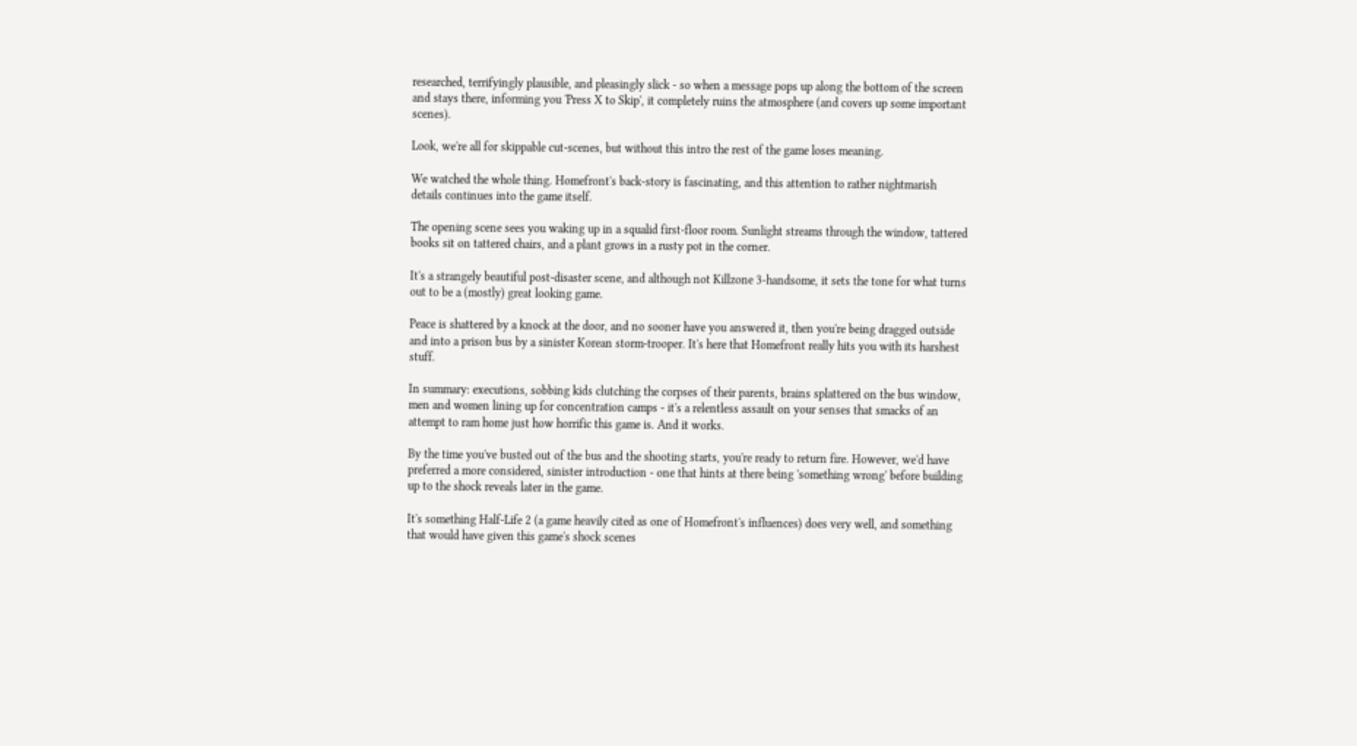researched, terrifyingly plausible, and pleasingly slick - so when a message pops up along the bottom of the screen and stays there, informing you 'Press X to Skip', it completely ruins the atmosphere (and covers up some important scenes).

Look, we're all for skippable cut-scenes, but without this intro the rest of the game loses meaning.

We watched the whole thing. Homefront's back-story is fascinating, and this attention to rather nightmarish details continues into the game itself.

The opening scene sees you waking up in a squalid first-floor room. Sunlight streams through the window, tattered books sit on tattered chairs, and a plant grows in a rusty pot in the corner.

It's a strangely beautiful post-disaster scene, and although not Killzone 3-handsome, it sets the tone for what turns out to be a (mostly) great looking game.

Peace is shattered by a knock at the door, and no sooner have you answered it, then you're being dragged outside and into a prison bus by a sinister Korean storm-trooper. It's here that Homefront really hits you with its harshest stuff.

In summary: executions, sobbing kids clutching the corpses of their parents, brains splattered on the bus window, men and women lining up for concentration camps - it's a relentless assault on your senses that smacks of an attempt to ram home just how horrific this game is. And it works.

By the time you've busted out of the bus and the shooting starts, you're ready to return fire. However, we'd have preferred a more considered, sinister introduction - one that hints at there being 'something wrong' before building up to the shock reveals later in the game.

It's something Half-Life 2 (a game heavily cited as one of Homefront's influences) does very well, and something that would have given this game's shock scenes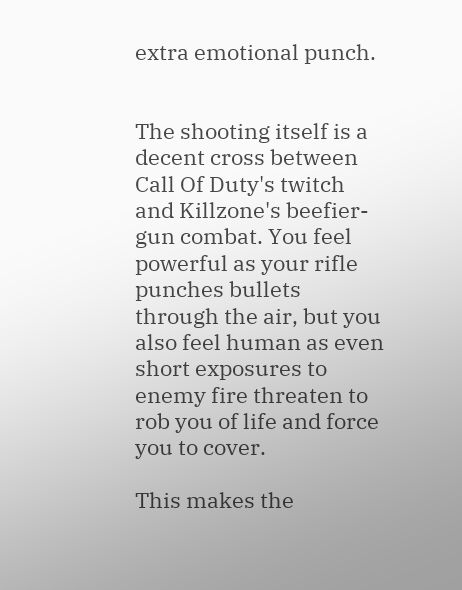extra emotional punch.


The shooting itself is a decent cross between Call Of Duty's twitch and Killzone's beefier-gun combat. You feel powerful as your rifle punches bullets through the air, but you also feel human as even short exposures to enemy fire threaten to rob you of life and force you to cover.

This makes the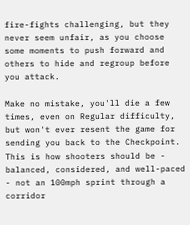fire-fights challenging, but they never seem unfair, as you choose some moments to push forward and others to hide and regroup before you attack.

Make no mistake, you'll die a few times, even on Regular difficulty, but won't ever resent the game for sending you back to the Checkpoint. This is how shooters should be - balanced, considered, and well-paced - not an 100mph sprint through a corridor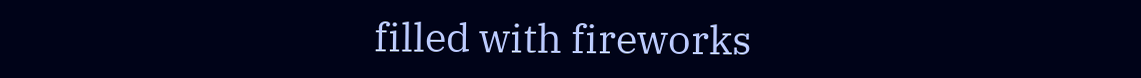filled with fireworks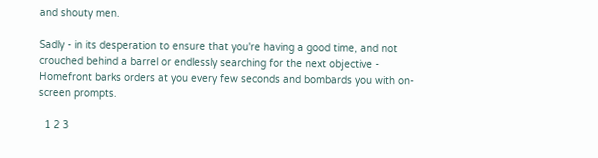and shouty men.

Sadly - in its desperation to ensure that you're having a good time, and not crouched behind a barrel or endlessly searching for the next objective - Homefront barks orders at you every few seconds and bombards you with on-screen prompts.

  1 2 3